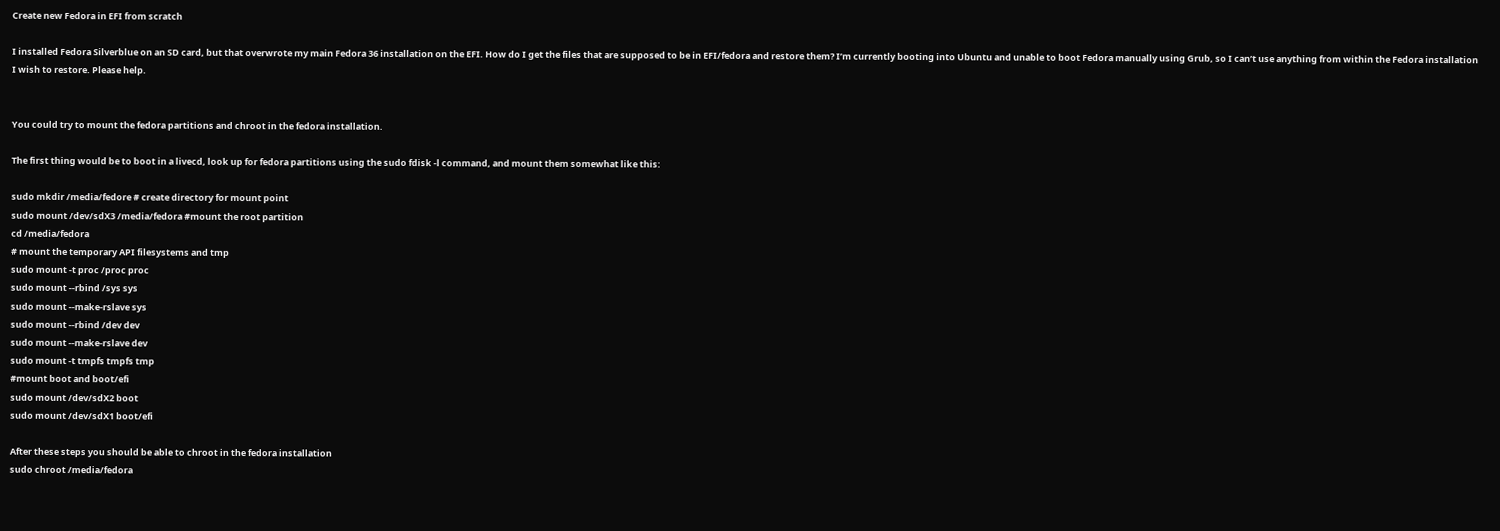Create new Fedora in EFI from scratch

I installed Fedora Silverblue on an SD card, but that overwrote my main Fedora 36 installation on the EFI. How do I get the files that are supposed to be in EFI/fedora and restore them? I’m currently booting into Ubuntu and unable to boot Fedora manually using Grub, so I can’t use anything from within the Fedora installation I wish to restore. Please help.


You could try to mount the fedora partitions and chroot in the fedora installation.

The first thing would be to boot in a livecd, look up for fedora partitions using the sudo fdisk -l command, and mount them somewhat like this:

sudo mkdir /media/fedore # create directory for mount point
sudo mount /dev/sdX3 /media/fedora #mount the root partition
cd /media/fedora
# mount the temporary API filesystems and tmp
sudo mount -t proc /proc proc
sudo mount --rbind /sys sys
sudo mount --make-rslave sys
sudo mount --rbind /dev dev
sudo mount --make-rslave dev
sudo mount -t tmpfs tmpfs tmp
#mount boot and boot/efi
sudo mount /dev/sdX2 boot
sudo mount /dev/sdX1 boot/efi

After these steps you should be able to chroot in the fedora installation
sudo chroot /media/fedora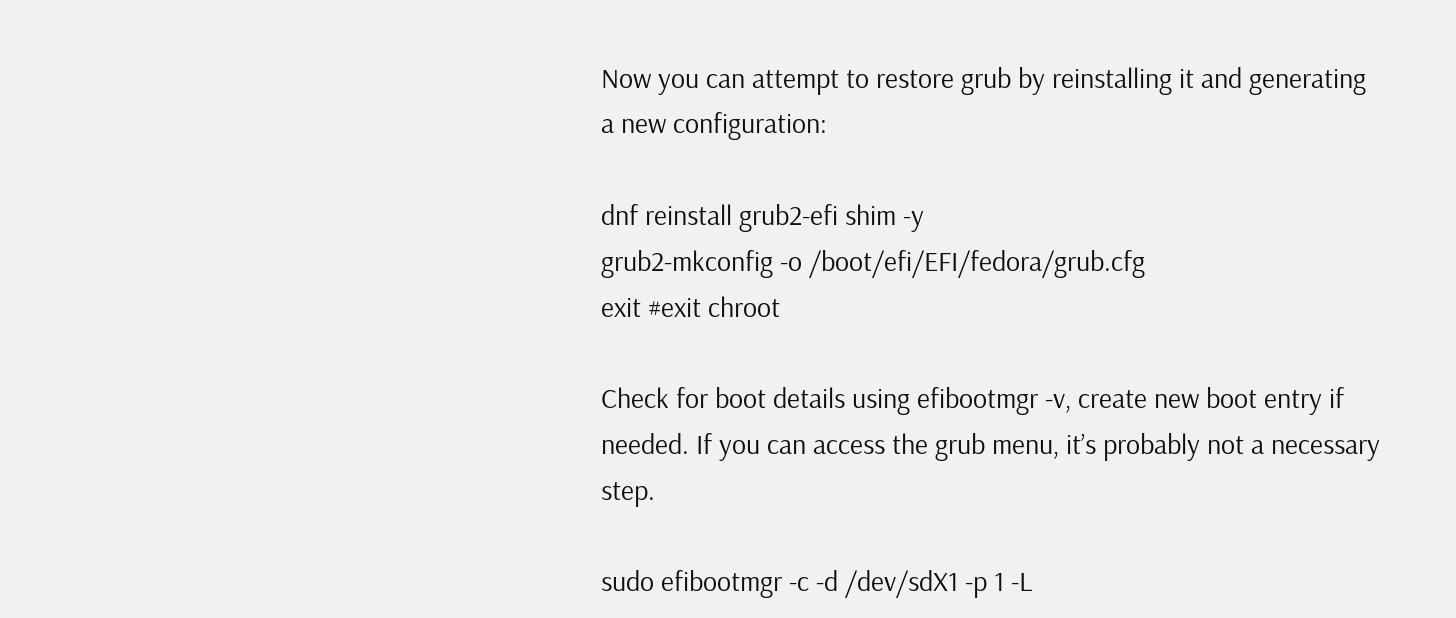Now you can attempt to restore grub by reinstalling it and generating a new configuration:

dnf reinstall grub2-efi shim -y
grub2-mkconfig -o /boot/efi/EFI/fedora/grub.cfg
exit #exit chroot

Check for boot details using efibootmgr -v, create new boot entry if needed. If you can access the grub menu, it’s probably not a necessary step.

sudo efibootmgr -c -d /dev/sdX1 -p 1 -L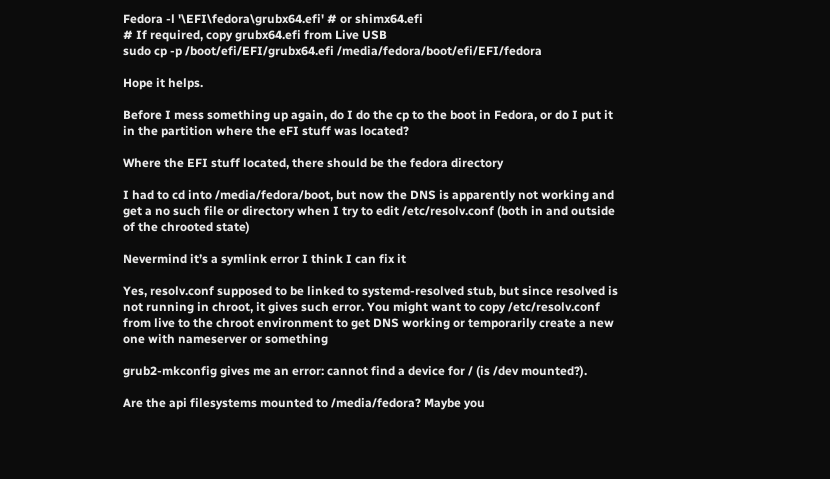Fedora -l '\EFI\fedora\grubx64.efi' # or shimx64.efi
# If required, copy grubx64.efi from Live USB
sudo cp -p /boot/efi/EFI/grubx64.efi /media/fedora/boot/efi/EFI/fedora

Hope it helps.

Before I mess something up again, do I do the cp to the boot in Fedora, or do I put it in the partition where the eFI stuff was located?

Where the EFI stuff located, there should be the fedora directory

I had to cd into /media/fedora/boot, but now the DNS is apparently not working and get a no such file or directory when I try to edit /etc/resolv.conf (both in and outside of the chrooted state)

Nevermind it’s a symlink error I think I can fix it

Yes, resolv.conf supposed to be linked to systemd-resolved stub, but since resolved is not running in chroot, it gives such error. You might want to copy /etc/resolv.conf from live to the chroot environment to get DNS working or temporarily create a new one with nameserver or something

grub2-mkconfig gives me an error: cannot find a device for / (is /dev mounted?).

Are the api filesystems mounted to /media/fedora? Maybe you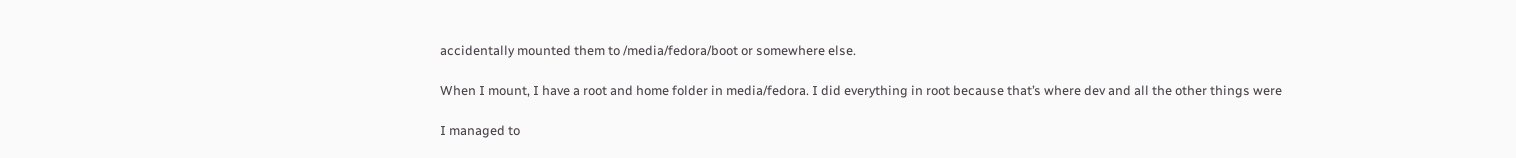accidentally mounted them to /media/fedora/boot or somewhere else.

When I mount, I have a root and home folder in media/fedora. I did everything in root because that’s where dev and all the other things were

I managed to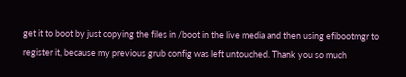get it to boot by just copying the files in /boot in the live media and then using efibootmgr to register it, because my previous grub config was left untouched. Thank you so much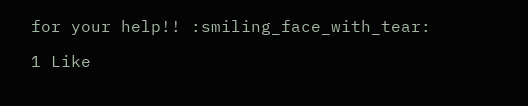for your help!! :smiling_face_with_tear:

1 Like